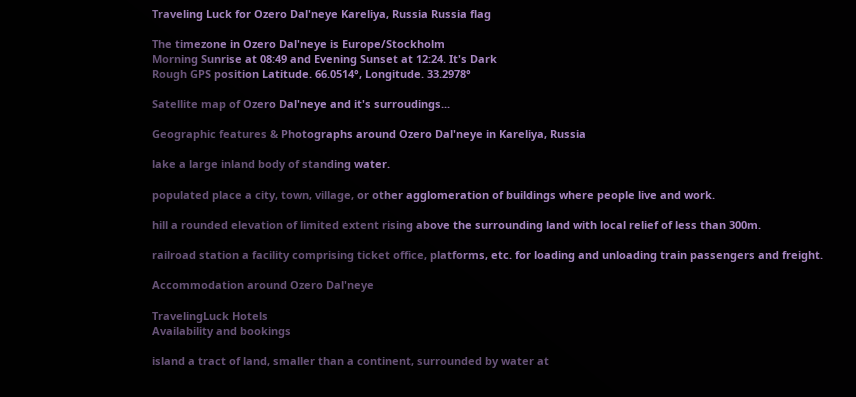Traveling Luck for Ozero Dal'neye Kareliya, Russia Russia flag

The timezone in Ozero Dal'neye is Europe/Stockholm
Morning Sunrise at 08:49 and Evening Sunset at 12:24. It's Dark
Rough GPS position Latitude. 66.0514°, Longitude. 33.2978°

Satellite map of Ozero Dal'neye and it's surroudings...

Geographic features & Photographs around Ozero Dal'neye in Kareliya, Russia

lake a large inland body of standing water.

populated place a city, town, village, or other agglomeration of buildings where people live and work.

hill a rounded elevation of limited extent rising above the surrounding land with local relief of less than 300m.

railroad station a facility comprising ticket office, platforms, etc. for loading and unloading train passengers and freight.

Accommodation around Ozero Dal'neye

TravelingLuck Hotels
Availability and bookings

island a tract of land, smaller than a continent, surrounded by water at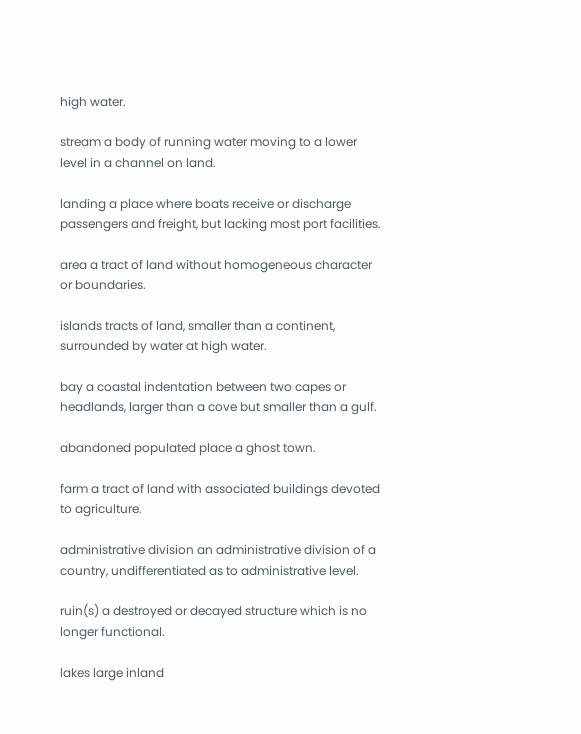high water.

stream a body of running water moving to a lower level in a channel on land.

landing a place where boats receive or discharge passengers and freight, but lacking most port facilities.

area a tract of land without homogeneous character or boundaries.

islands tracts of land, smaller than a continent, surrounded by water at high water.

bay a coastal indentation between two capes or headlands, larger than a cove but smaller than a gulf.

abandoned populated place a ghost town.

farm a tract of land with associated buildings devoted to agriculture.

administrative division an administrative division of a country, undifferentiated as to administrative level.

ruin(s) a destroyed or decayed structure which is no longer functional.

lakes large inland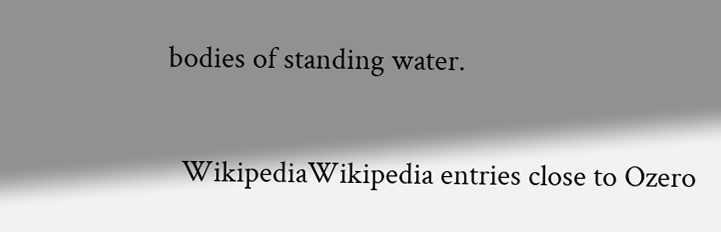bodies of standing water.

  WikipediaWikipedia entries close to Ozero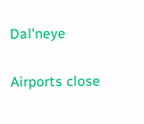Dal'neye

Airports close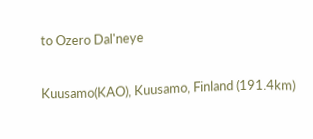to Ozero Dal'neye

Kuusamo(KAO), Kuusamo, Finland (191.4km)